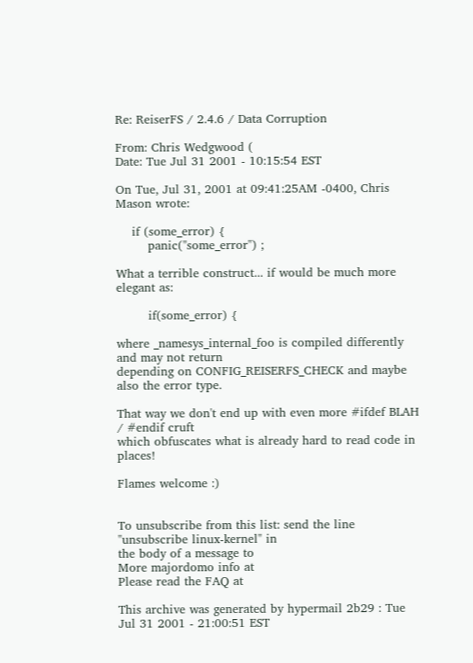Re: ReiserFS / 2.4.6 / Data Corruption

From: Chris Wedgwood (
Date: Tue Jul 31 2001 - 10:15:54 EST

On Tue, Jul 31, 2001 at 09:41:25AM -0400, Chris Mason wrote:

    if (some_error) {
        panic("some_error") ;

What a terrible construct... if would be much more elegant as:

        if(some_error) {

where _namesys_internal_foo is compiled differently and may not return
depending on CONFIG_REISERFS_CHECK and maybe also the error type.

That way we don't end up with even more #ifdef BLAH / #endif cruft
which obfuscates what is already hard to read code in places!

Flames welcome :)


To unsubscribe from this list: send the line "unsubscribe linux-kernel" in
the body of a message to
More majordomo info at
Please read the FAQ at

This archive was generated by hypermail 2b29 : Tue Jul 31 2001 - 21:00:51 EST